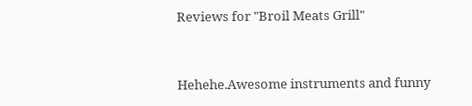Reviews for "Broil Meats Grill"


Hehehe.Awesome instruments and funny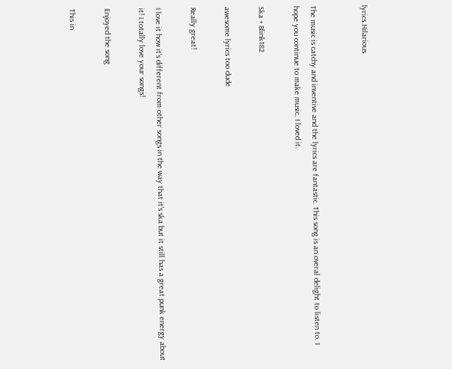lyrics.Hilarious


The music is catchy and inventive and the lyrics are fantastic. This song is an overal delight to listen to. I hope you continue to make music. I loved it.

Ska + Blink182

awesome lyrics too dude

Really great!

I love it how it's different from other songs in the way that it's ska but it still has a great punk energy about it! I totally love your songs!

Enjoyed the song

This in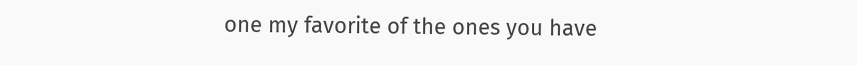one my favorite of the ones you have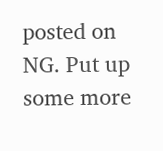posted on NG. Put up some more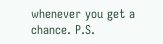whenever you get a chance. P.S.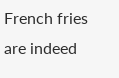French fries are indeed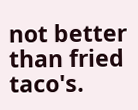not better than fried taco's.